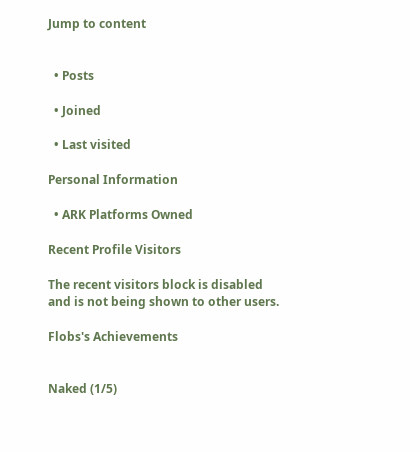Jump to content


  • Posts

  • Joined

  • Last visited

Personal Information

  • ARK Platforms Owned

Recent Profile Visitors

The recent visitors block is disabled and is not being shown to other users.

Flobs's Achievements


Naked (1/5)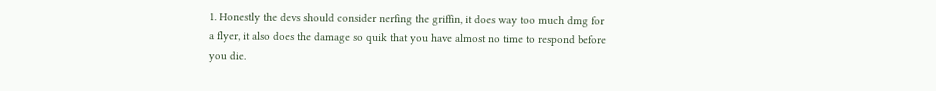1. Honestly the devs should consider nerfing the griffin, it does way too much dmg for a flyer, it also does the damage so quik that you have almost no time to respond before you die.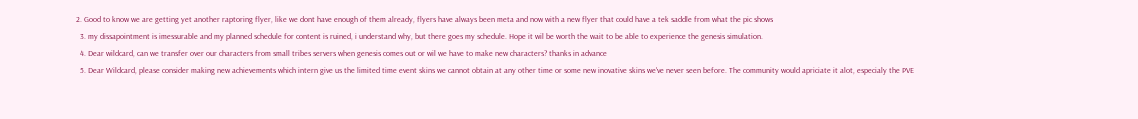2. Good to know we are getting yet another raptoring flyer, like we dont have enough of them already, flyers have always been meta and now with a new flyer that could have a tek saddle from what the pic shows
  3. my dissapointment is imessurable and my planned schedule for content is ruined, i understand why, but there goes my schedule. Hope it wil be worth the wait to be able to experience the genesis simulation.
  4. Dear wildcard, can we transfer over our characters from small tribes servers when genesis comes out or wil we have to make new characters? thanks in advance
  5. Dear Wildcard, please consider making new achievements which intern give us the limited time event skins we cannot obtain at any other time or some new inovative skins we've never seen before. The community would apriciate it alot, especialy the PVE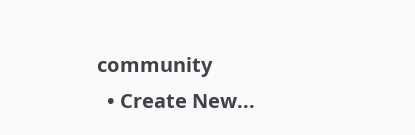community
  • Create New...